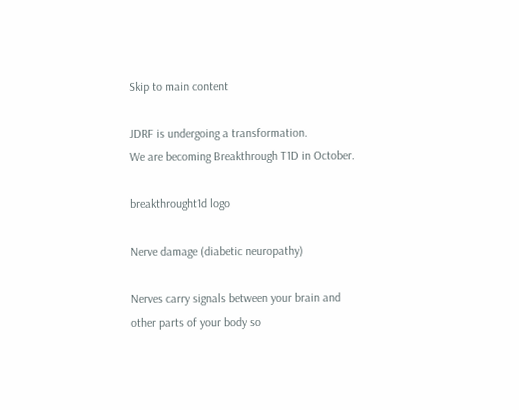Skip to main content

JDRF is undergoing a transformation.
We are becoming Breakthrough T1D in October.

breakthrought1d logo

Nerve damage (diabetic neuropathy)

Nerves carry signals between your brain and other parts of your body so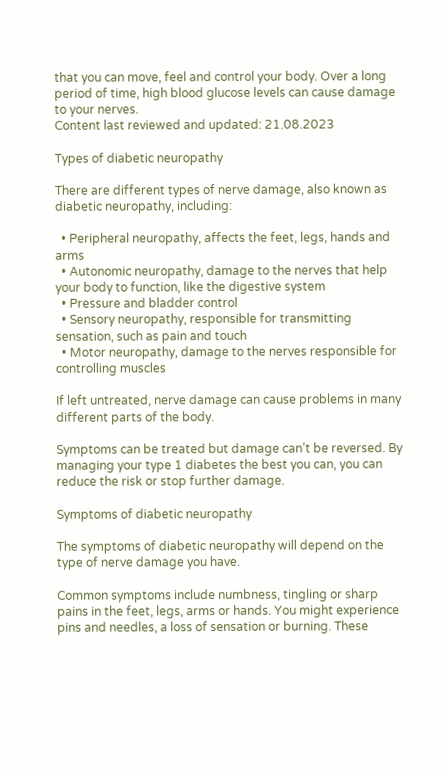that you can move, feel and control your body. Over a long period of time, high blood glucose levels can cause damage to your nerves.
Content last reviewed and updated: 21.08.2023

Types of diabetic neuropathy

There are different types of nerve damage, also known as diabetic neuropathy, including:

  • Peripheral neuropathy, affects the feet, legs, hands and arms
  • Autonomic neuropathy, damage to the nerves that help your body to function, like the digestive system
  • Pressure and bladder control
  • Sensory neuropathy, responsible for transmitting sensation, such as pain and touch
  • Motor neuropathy, damage to the nerves responsible for controlling muscles

If left untreated, nerve damage can cause problems in many different parts of the body.

Symptoms can be treated but damage can’t be reversed. By managing your type 1 diabetes the best you can, you can reduce the risk or stop further damage.

Symptoms of diabetic neuropathy

The symptoms of diabetic neuropathy will depend on the type of nerve damage you have.

Common symptoms include numbness, tingling or sharp pains in the feet, legs, arms or hands. You might experience pins and needles, a loss of sensation or burning. These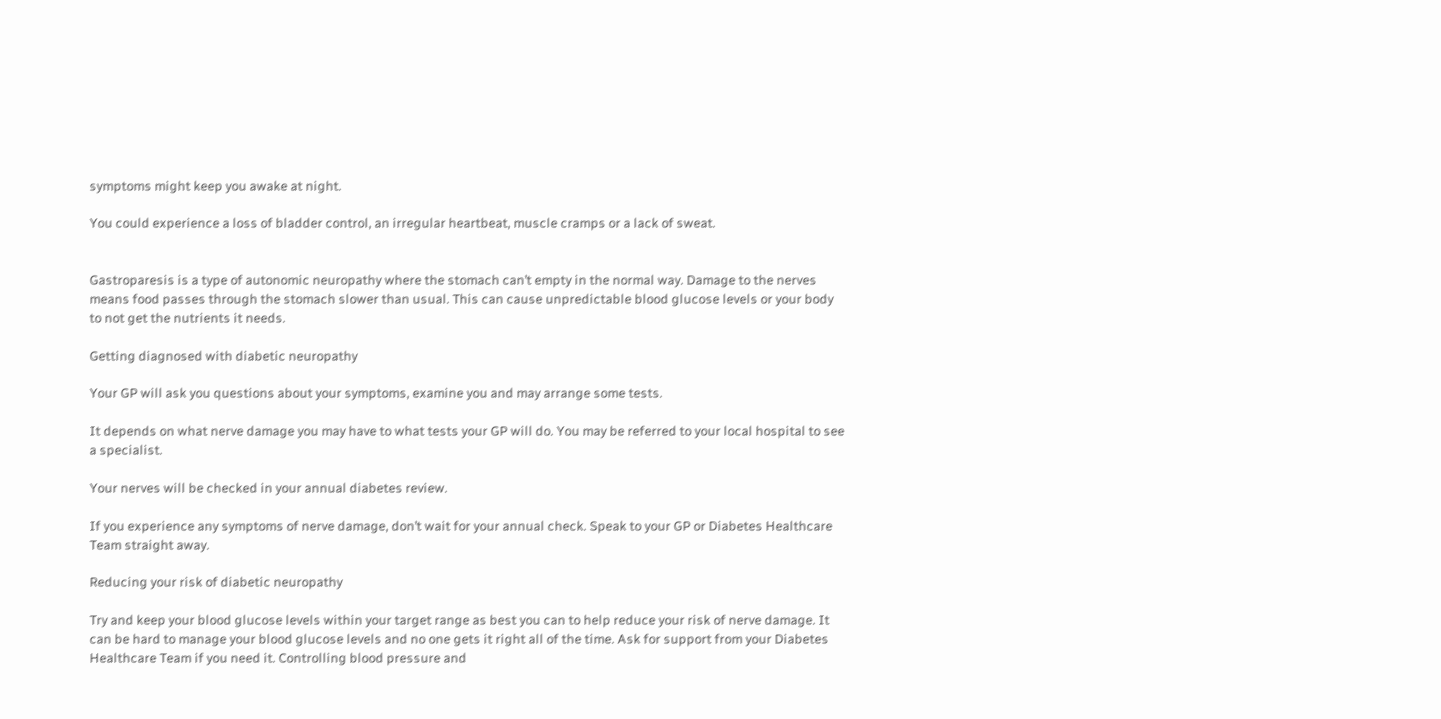symptoms might keep you awake at night.

You could experience a loss of bladder control, an irregular heartbeat, muscle cramps or a lack of sweat.


Gastroparesis is a type of autonomic neuropathy where the stomach can’t empty in the normal way. Damage to the nerves means food passes through the stomach slower than usual. This can cause unpredictable blood glucose levels or your body to not get the nutrients it needs.

Getting diagnosed with diabetic neuropathy

Your GP will ask you questions about your symptoms, examine you and may arrange some tests.

It depends on what nerve damage you may have to what tests your GP will do. You may be referred to your local hospital to see a specialist.

Your nerves will be checked in your annual diabetes review.

If you experience any symptoms of nerve damage, don’t wait for your annual check. Speak to your GP or Diabetes Healthcare Team straight away.

Reducing your risk of diabetic neuropathy

Try and keep your blood glucose levels within your target range as best you can to help reduce your risk of nerve damage. It can be hard to manage your blood glucose levels and no one gets it right all of the time. Ask for support from your Diabetes Healthcare Team if you need it. Controlling blood pressure and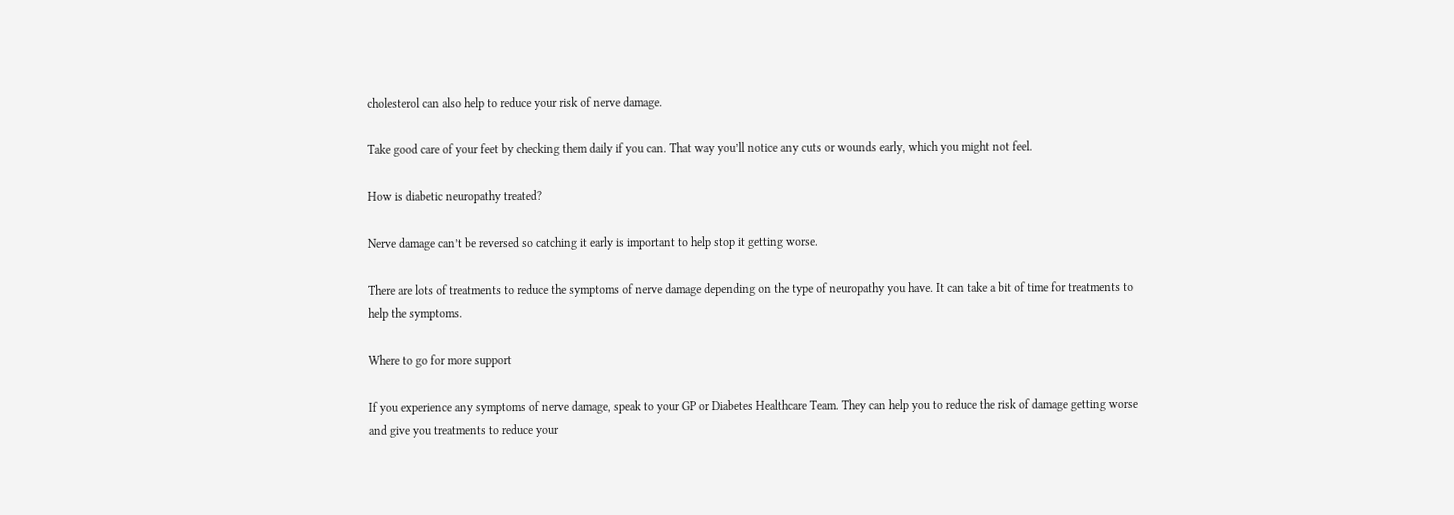cholesterol can also help to reduce your risk of nerve damage.

Take good care of your feet by checking them daily if you can. That way you’ll notice any cuts or wounds early, which you might not feel.

How is diabetic neuropathy treated?

Nerve damage can’t be reversed so catching it early is important to help stop it getting worse.

There are lots of treatments to reduce the symptoms of nerve damage depending on the type of neuropathy you have. It can take a bit of time for treatments to help the symptoms.

Where to go for more support

If you experience any symptoms of nerve damage, speak to your GP or Diabetes Healthcare Team. They can help you to reduce the risk of damage getting worse and give you treatments to reduce your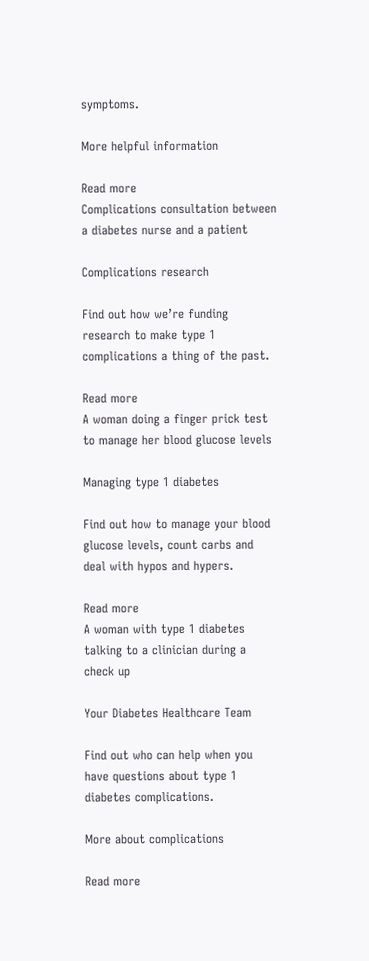symptoms.

More helpful information

Read more
Complications consultation between a diabetes nurse and a patient

Complications research

Find out how we’re funding research to make type 1 complications a thing of the past.

Read more
A woman doing a finger prick test to manage her blood glucose levels

Managing type 1 diabetes

Find out how to manage your blood glucose levels, count carbs and deal with hypos and hypers.

Read more
A woman with type 1 diabetes talking to a clinician during a check up

Your Diabetes Healthcare Team

Find out who can help when you have questions about type 1 diabetes complications.

More about complications

Read more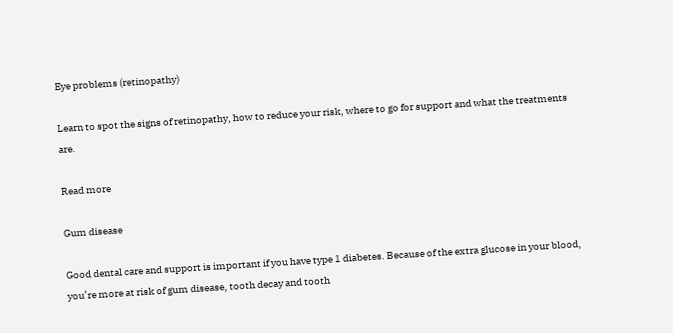Eye problems (retinopathy)

Learn to spot the signs of retinopathy, how to reduce your risk, where to go for support and what the treatments are.

Read more

Gum disease

Good dental care and support is important if you have type 1 diabetes. Because of the extra glucose in your blood, you’re more at risk of gum disease, tooth decay and tooth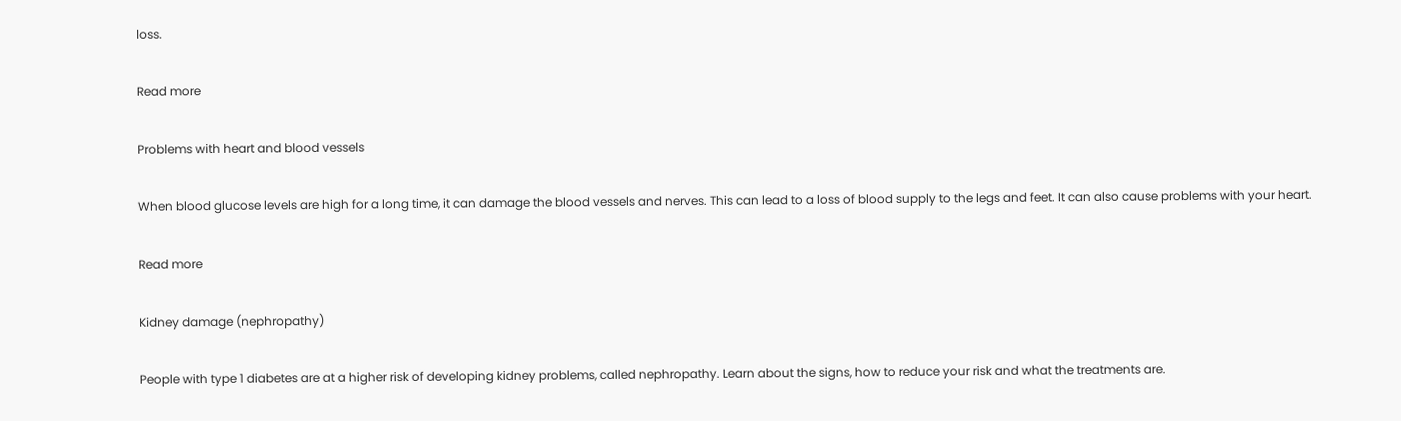loss.

Read more

Problems with heart and blood vessels

When blood glucose levels are high for a long time, it can damage the blood vessels and nerves. This can lead to a loss of blood supply to the legs and feet. It can also cause problems with your heart.

Read more

Kidney damage (nephropathy)

People with type 1 diabetes are at a higher risk of developing kidney problems, called nephropathy. Learn about the signs, how to reduce your risk and what the treatments are.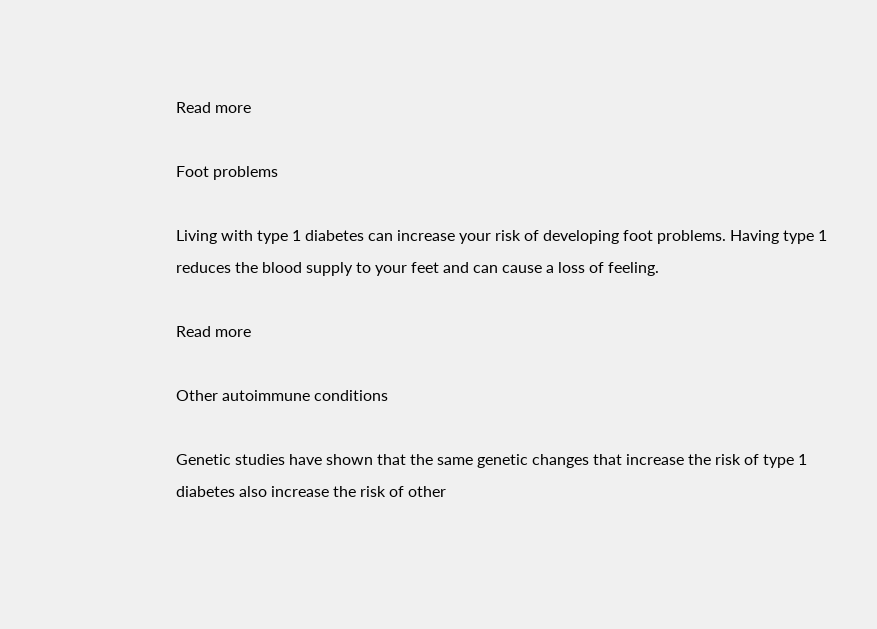Read more

Foot problems

Living with type 1 diabetes can increase your risk of developing foot problems. Having type 1 reduces the blood supply to your feet and can cause a loss of feeling.

Read more

Other autoimmune conditions

Genetic studies have shown that the same genetic changes that increase the risk of type 1 diabetes also increase the risk of other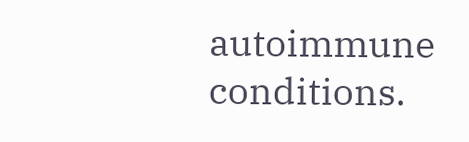autoimmune conditions.